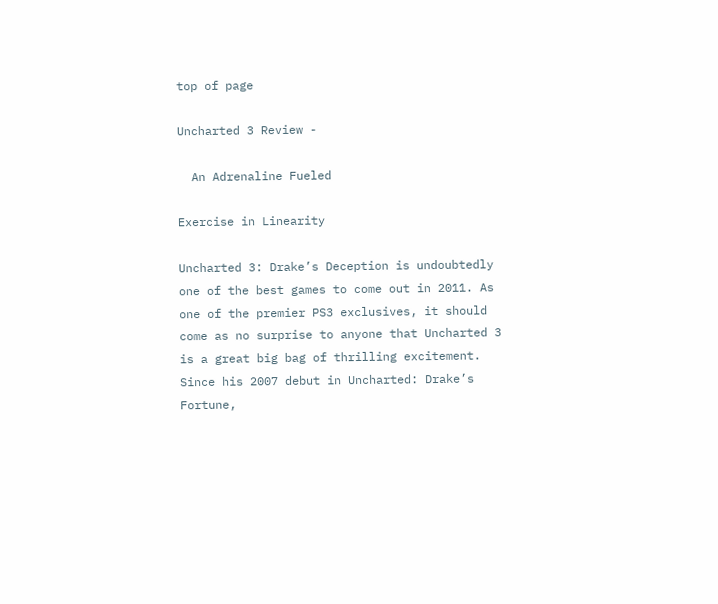top of page

Uncharted 3 Review -

  An Adrenaline Fueled

Exercise in Linearity

Uncharted 3: Drake’s Deception is undoubtedly one of the best games to come out in 2011. As one of the premier PS3 exclusives, it should come as no surprise to anyone that Uncharted 3 is a great big bag of thrilling excitement. Since his 2007 debut in Uncharted: Drake’s Fortune,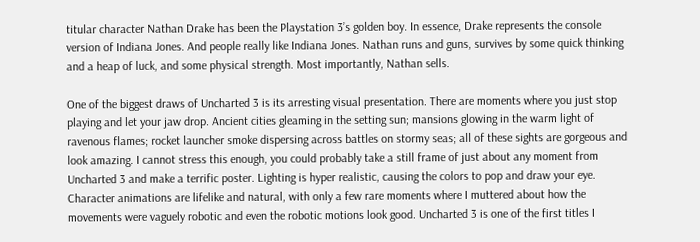titular character Nathan Drake has been the Playstation 3’s golden boy. In essence, Drake represents the console version of Indiana Jones. And people really like Indiana Jones. Nathan runs and guns, survives by some quick thinking and a heap of luck, and some physical strength. Most importantly, Nathan sells.

One of the biggest draws of Uncharted 3 is its arresting visual presentation. There are moments where you just stop playing and let your jaw drop. Ancient cities gleaming in the setting sun; mansions glowing in the warm light of ravenous flames; rocket launcher smoke dispersing across battles on stormy seas; all of these sights are gorgeous and look amazing. I cannot stress this enough, you could probably take a still frame of just about any moment from Uncharted 3 and make a terrific poster. Lighting is hyper realistic, causing the colors to pop and draw your eye. Character animations are lifelike and natural, with only a few rare moments where I muttered about how the movements were vaguely robotic and even the robotic motions look good. Uncharted 3 is one of the first titles I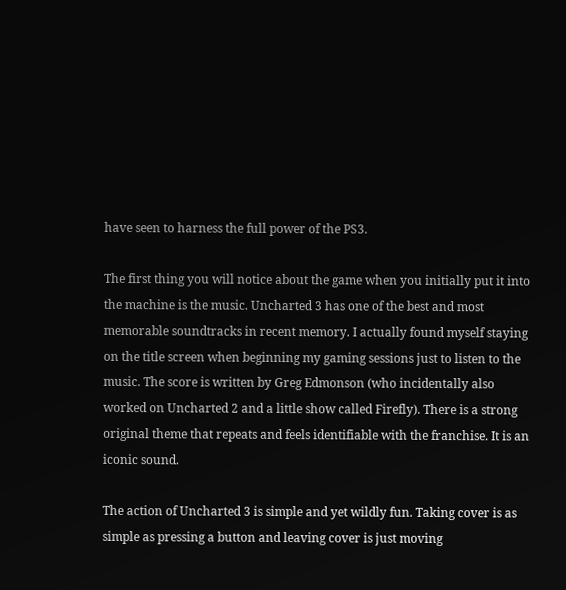have seen to harness the full power of the PS3.

The first thing you will notice about the game when you initially put it into the machine is the music. Uncharted 3 has one of the best and most memorable soundtracks in recent memory. I actually found myself staying on the title screen when beginning my gaming sessions just to listen to the music. The score is written by Greg Edmonson (who incidentally also worked on Uncharted 2 and a little show called Firefly). There is a strong original theme that repeats and feels identifiable with the franchise. It is an iconic sound.

The action of Uncharted 3 is simple and yet wildly fun. Taking cover is as simple as pressing a button and leaving cover is just moving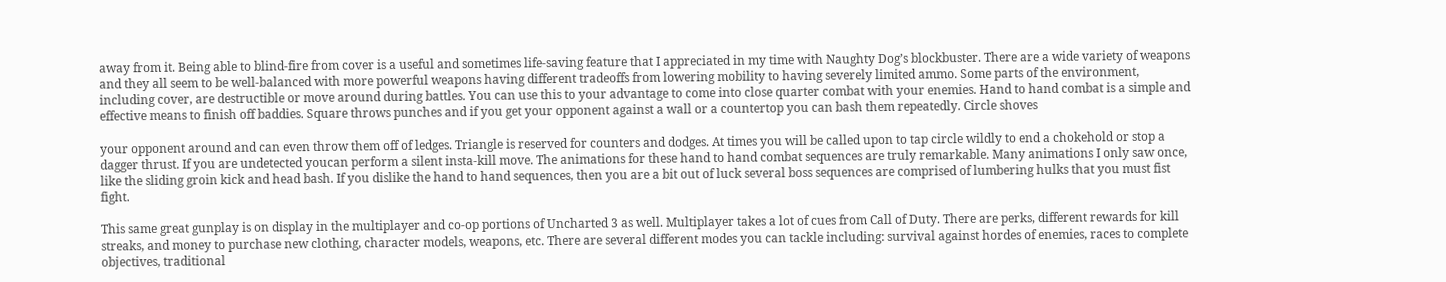away from it. Being able to blind-fire from cover is a useful and sometimes life-saving feature that I appreciated in my time with Naughty Dog’s blockbuster. There are a wide variety of weapons and they all seem to be well-balanced with more powerful weapons having different tradeoffs from lowering mobility to having severely limited ammo. Some parts of the environment, including cover, are destructible or move around during battles. You can use this to your advantage to come into close quarter combat with your enemies. Hand to hand combat is a simple and effective means to finish off baddies. Square throws punches and if you get your opponent against a wall or a countertop you can bash them repeatedly. Circle shoves

your opponent around and can even throw them off of ledges. Triangle is reserved for counters and dodges. At times you will be called upon to tap circle wildly to end a chokehold or stop a dagger thrust. If you are undetected youcan perform a silent insta-kill move. The animations for these hand to hand combat sequences are truly remarkable. Many animations I only saw once, like the sliding groin kick and head bash. If you dislike the hand to hand sequences, then you are a bit out of luck several boss sequences are comprised of lumbering hulks that you must fist fight.

This same great gunplay is on display in the multiplayer and co-op portions of Uncharted 3 as well. Multiplayer takes a lot of cues from Call of Duty. There are perks, different rewards for kill streaks, and money to purchase new clothing, character models, weapons, etc. There are several different modes you can tackle including: survival against hordes of enemies, races to complete objectives, traditional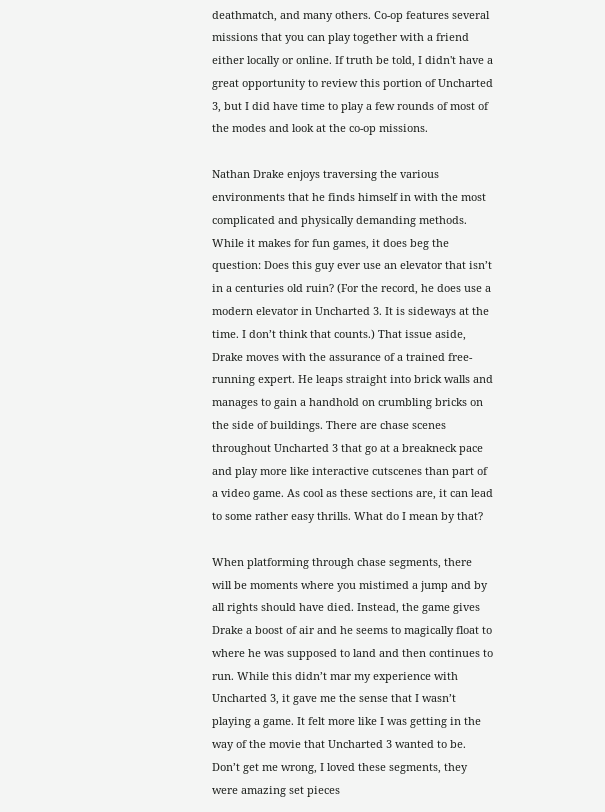deathmatch, and many others. Co-op features several missions that you can play together with a friend either locally or online. If truth be told, I didn't have a great opportunity to review this portion of Uncharted 3, but I did have time to play a few rounds of most of the modes and look at the co-op missions.

Nathan Drake enjoys traversing the various environments that he finds himself in with the most complicated and physically demanding methods. While it makes for fun games, it does beg the question: Does this guy ever use an elevator that isn’t in a centuries old ruin? (For the record, he does use a modern elevator in Uncharted 3. It is sideways at the time. I don’t think that counts.) That issue aside, Drake moves with the assurance of a trained free-running expert. He leaps straight into brick walls and manages to gain a handhold on crumbling bricks on the side of buildings. There are chase scenes throughout Uncharted 3 that go at a breakneck pace and play more like interactive cutscenes than part of a video game. As cool as these sections are, it can lead to some rather easy thrills. What do I mean by that?

When platforming through chase segments, there will be moments where you mistimed a jump and by all rights should have died. Instead, the game gives Drake a boost of air and he seems to magically float to where he was supposed to land and then continues to run. While this didn’t mar my experience with Uncharted 3, it gave me the sense that I wasn’t playing a game. It felt more like I was getting in the way of the movie that Uncharted 3 wanted to be. Don’t get me wrong, I loved these segments, they were amazing set pieces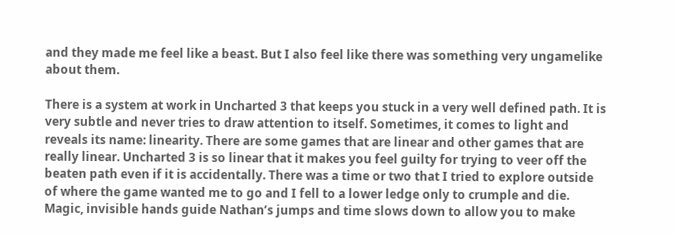and they made me feel like a beast. But I also feel like there was something very ungamelike about them.

There is a system at work in Uncharted 3 that keeps you stuck in a very well defined path. It is very subtle and never tries to draw attention to itself. Sometimes, it comes to light and reveals its name: linearity. There are some games that are linear and other games that are really linear. Uncharted 3 is so linear that it makes you feel guilty for trying to veer off the beaten path even if it is accidentally. There was a time or two that I tried to explore outside of where the game wanted me to go and I fell to a lower ledge only to crumple and die. Magic, invisible hands guide Nathan’s jumps and time slows down to allow you to make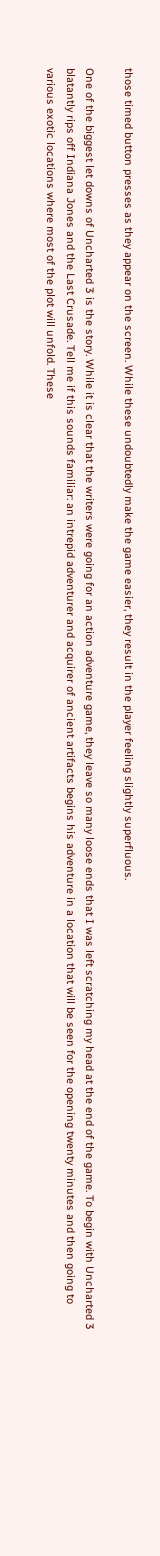those timed button presses as they appear on the screen. While these undoubtedly make the game easier, they result in the player feeling slightly superfluous.

One of the biggest let downs of Uncharted 3 is the story. While it is clear that the writers were going for an action adventure game, they leave so many loose ends that I was left scratching my head at the end of the game. To begin with Uncharted 3 blatantly rips off Indiana Jones and the Last Crusade. Tell me if this sounds familiar: an intrepid adventurer and acquirer of ancient artifacts begins his adventure in a location that will be seen for the opening twenty minutes and then going to various exotic locations where most of the plot will unfold. These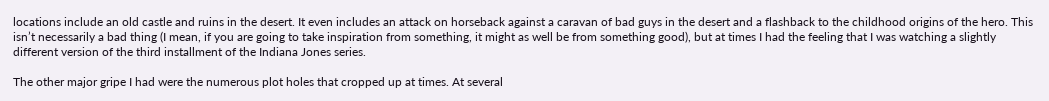locations include an old castle and ruins in the desert. It even includes an attack on horseback against a caravan of bad guys in the desert and a flashback to the childhood origins of the hero. This isn’t necessarily a bad thing (I mean, if you are going to take inspiration from something, it might as well be from something good), but at times I had the feeling that I was watching a slightly different version of the third installment of the Indiana Jones series.

The other major gripe I had were the numerous plot holes that cropped up at times. At several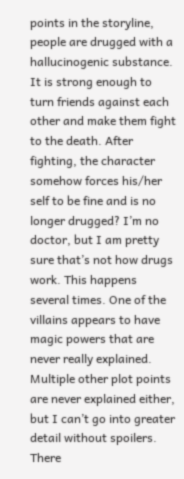points in the storyline, people are drugged with a hallucinogenic substance. It is strong enough to turn friends against each other and make them fight to the death. After fighting, the character somehow forces his/her self to be fine and is no longer drugged? I’m no doctor, but I am pretty sure that’s not how drugs work. This happens several times. One of the villains appears to have magic powers that are never really explained. Multiple other plot points are never explained either, but I can’t go into greater detail without spoilers. There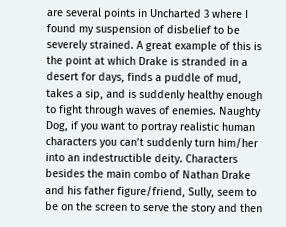are several points in Uncharted 3 where I found my suspension of disbelief to be severely strained. A great example of this is the point at which Drake is stranded in a desert for days, finds a puddle of mud, takes a sip, and is suddenly healthy enough to fight through waves of enemies. Naughty Dog, if you want to portray realistic human characters you can’t suddenly turn him/her into an indestructible deity. Characters besides the main combo of Nathan Drake and his father figure/friend, Sully, seem to be on the screen to serve the story and then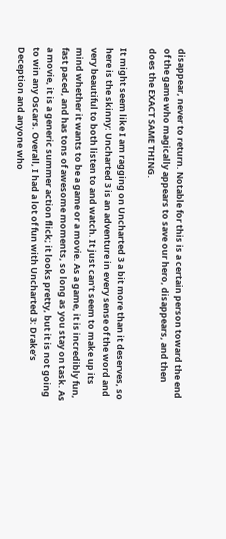disappear, never to return. Notable for this is a certain person toward the end of the game who magically appears to save our hero, disappears, and then does the EXACT SAME THING.

It might seem like I am ragging on Uncharted 3 a bit more than it deserves, so here is the skinny: Uncharted 3 is an adventure in every sense of the word and very beautiful to both listen to and watch. It just can’t seem to make up its mind whether it wants to be a game or a movie. As a game, it is incredibly fun, fast paced, and has tons of awesome moments, so long as you stay on task. As a movie, it is a generic summer action flick; it looks pretty, but it is not going to win any Oscars. Overall, I had a lot of fun with Uncharted 3: Drake’s Deception and anyone who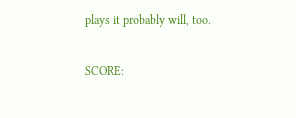plays it probably will, too.

SCORE: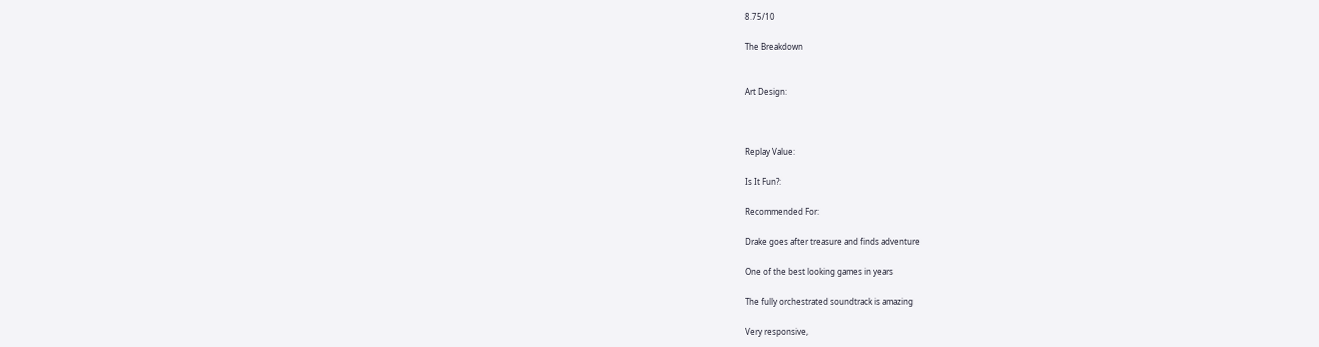8.75/10

The Breakdown


Art Design:



Replay Value:

Is It Fun?:

Recommended For:

Drake goes after treasure and finds adventure

One of the best looking games in years

The fully orchestrated soundtrack is amazing

Very responsive,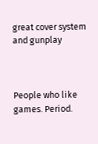great cover system and gunplay



People who like games. Period.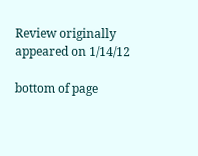Review originally appeared on 1/14/12

bottom of page